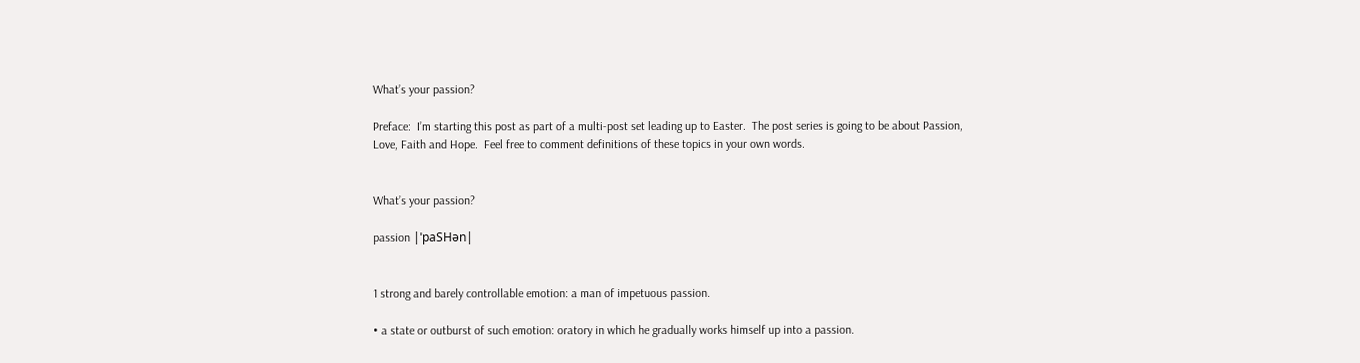What’s your passion?

Preface:  I’m starting this post as part of a multi-post set leading up to Easter.  The post series is going to be about Passion, Love, Faith and Hope.  Feel free to comment definitions of these topics in your own words.


What’s your passion?

passion |ˈpaSHən|


1 strong and barely controllable emotion: a man of impetuous passion.

• a state or outburst of such emotion: oratory in which he gradually works himself up into a passion.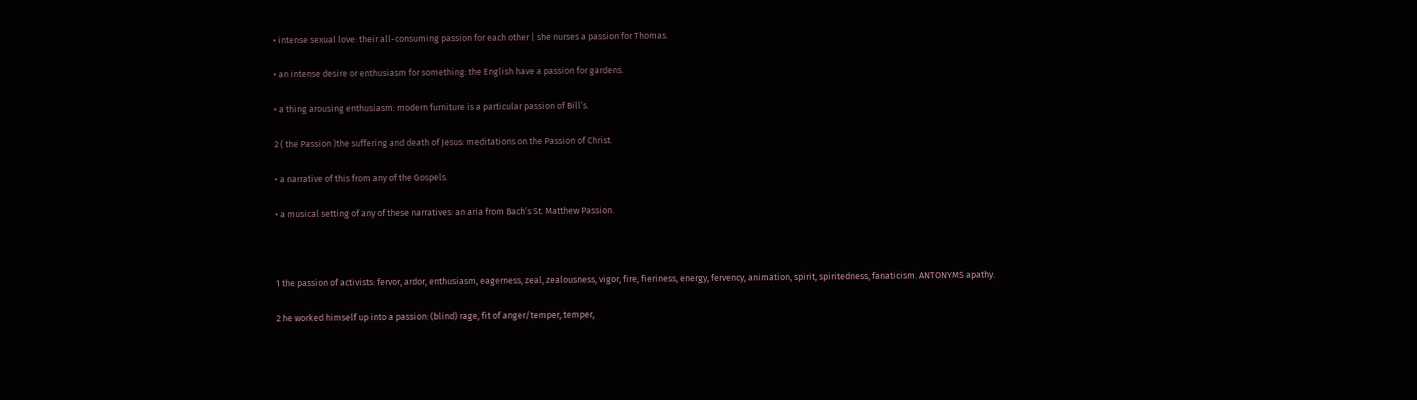• intense sexual love: their all-consuming passion for each other | she nurses a passion for Thomas.

• an intense desire or enthusiasm for something: the English have a passion for gardens.

• a thing arousing enthusiasm: modern furniture is a particular passion of Bill’s.

2 ( the Passion )the suffering and death of Jesus: meditations on the Passion of Christ.

• a narrative of this from any of the Gospels.

• a musical setting of any of these narratives: an aria from Bach’s St. Matthew Passion.



1 the passion of activists: fervor, ardor, enthusiasm, eagerness, zeal, zealousness, vigor, fire, fieriness, energy, fervency, animation, spirit, spiritedness, fanaticism. ANTONYMS apathy.

2 he worked himself up into a passion: (blind) rage, fit of anger/temper, temper,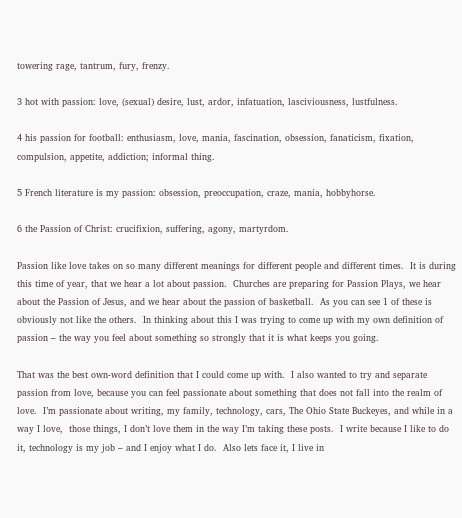towering rage, tantrum, fury, frenzy.

3 hot with passion: love, (sexual) desire, lust, ardor, infatuation, lasciviousness, lustfulness.

4 his passion for football: enthusiasm, love, mania, fascination, obsession, fanaticism, fixation, compulsion, appetite, addiction; informal thing.

5 French literature is my passion: obsession, preoccupation, craze, mania, hobbyhorse.

6 the Passion of Christ: crucifixion, suffering, agony, martyrdom.

Passion like love takes on so many different meanings for different people and different times.  It is during this time of year, that we hear a lot about passion.  Churches are preparing for Passion Plays, we hear about the Passion of Jesus, and we hear about the passion of basketball.  As you can see 1 of these is obviously not like the others.  In thinking about this I was trying to come up with my own definition of passion – the way you feel about something so strongly that it is what keeps you going.

That was the best own-word definition that I could come up with.  I also wanted to try and separate passion from love, because you can feel passionate about something that does not fall into the realm of love.  I’m passionate about writing, my family, technology, cars, The Ohio State Buckeyes, and while in a way I love,  those things, I don’t love them in the way I’m taking these posts.  I write because I like to do it, technology is my job – and I enjoy what I do.  Also lets face it, I live in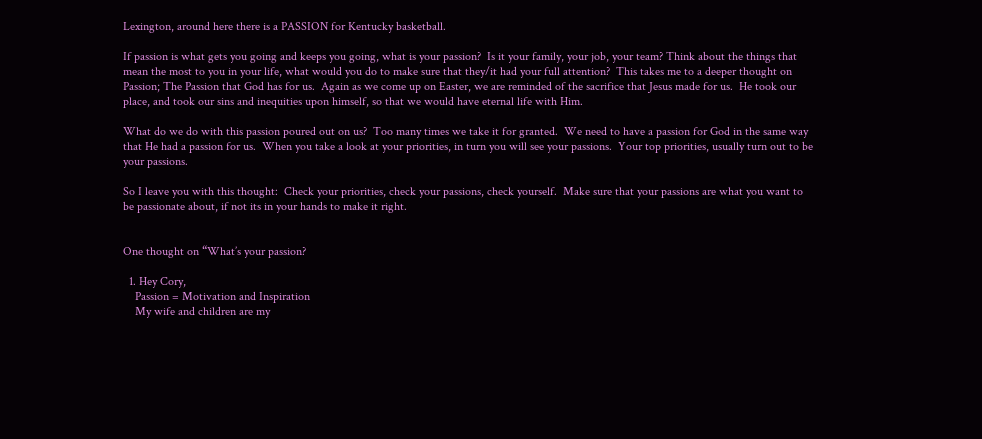Lexington, around here there is a PASSION for Kentucky basketball.

If passion is what gets you going and keeps you going, what is your passion?  Is it your family, your job, your team? Think about the things that mean the most to you in your life, what would you do to make sure that they/it had your full attention?  This takes me to a deeper thought on Passion; The Passion that God has for us.  Again as we come up on Easter, we are reminded of the sacrifice that Jesus made for us.  He took our place, and took our sins and inequities upon himself, so that we would have eternal life with Him.

What do we do with this passion poured out on us?  Too many times we take it for granted.  We need to have a passion for God in the same way that He had a passion for us.  When you take a look at your priorities, in turn you will see your passions.  Your top priorities, usually turn out to be your passions.

So I leave you with this thought:  Check your priorities, check your passions, check yourself.  Make sure that your passions are what you want to be passionate about, if not its in your hands to make it right.


One thought on “What’s your passion?

  1. Hey Cory,
    Passion = Motivation and Inspiration
    My wife and children are my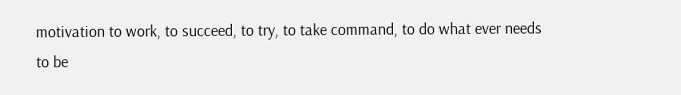motivation to work, to succeed, to try, to take command, to do what ever needs to be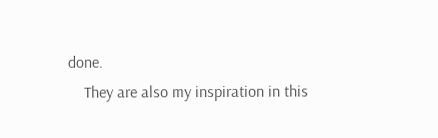done.
    They are also my inspiration in this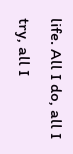life. All I do, all I try, all I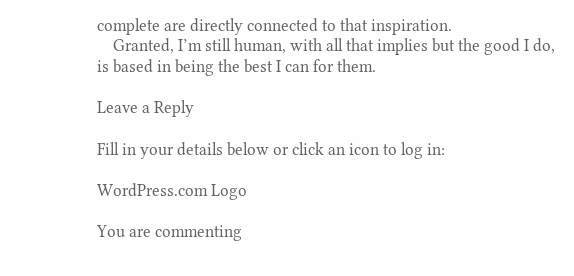complete are directly connected to that inspiration.
    Granted, I’m still human, with all that implies but the good I do, is based in being the best I can for them.

Leave a Reply

Fill in your details below or click an icon to log in:

WordPress.com Logo

You are commenting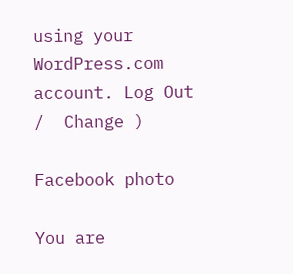using your WordPress.com account. Log Out /  Change )

Facebook photo

You are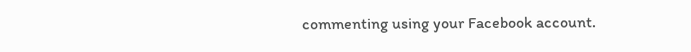commenting using your Facebook account.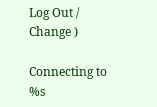Log Out /  Change )

Connecting to %s